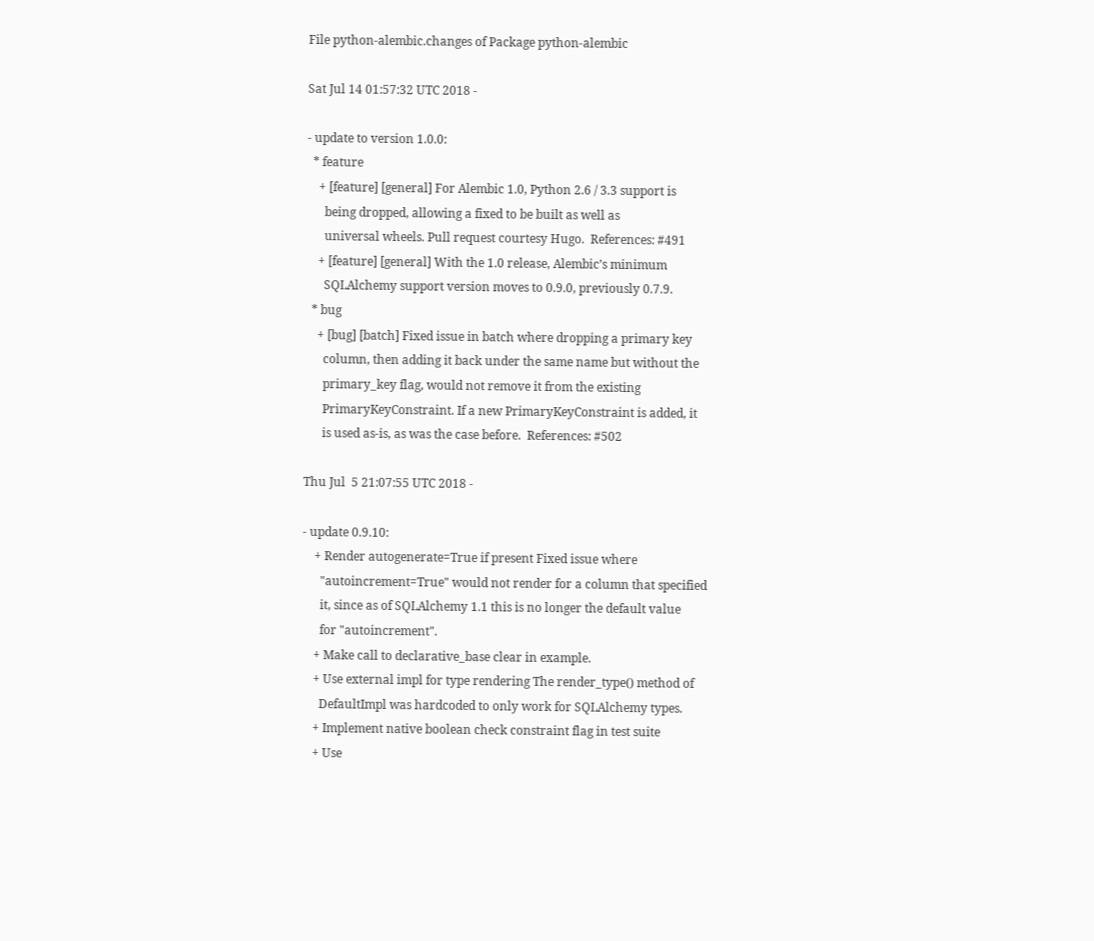File python-alembic.changes of Package python-alembic

Sat Jul 14 01:57:32 UTC 2018 -

- update to version 1.0.0:
  * feature
    + [feature] [general] For Alembic 1.0, Python 2.6 / 3.3 support is
      being dropped, allowing a fixed to be built as well as
      universal wheels. Pull request courtesy Hugo.  References: #491
    + [feature] [general] With the 1.0 release, Alembic’s minimum
      SQLAlchemy support version moves to 0.9.0, previously 0.7.9.
  * bug
    + [bug] [batch] Fixed issue in batch where dropping a primary key
      column, then adding it back under the same name but without the
      primary_key flag, would not remove it from the existing
      PrimaryKeyConstraint. If a new PrimaryKeyConstraint is added, it
      is used as-is, as was the case before.  References: #502

Thu Jul  5 21:07:55 UTC 2018 -

- update 0.9.10:
    + Render autogenerate=True if present Fixed issue where
      "autoincrement=True" would not render for a column that specified
      it, since as of SQLAlchemy 1.1 this is no longer the default value
      for "autoincrement".
    + Make call to declarative_base clear in example.
    + Use external impl for type rendering The render_type() method of
      DefaultImpl was hardcoded to only work for SQLAlchemy types.
    + Implement native boolean check constraint flag in test suite
    + Use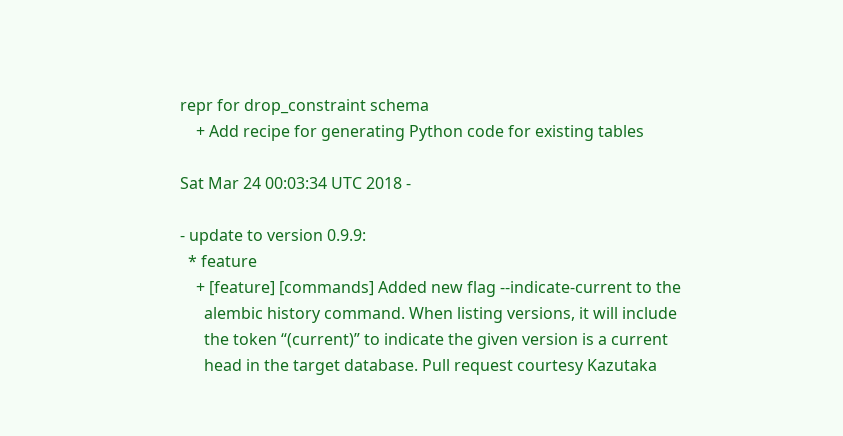repr for drop_constraint schema
    + Add recipe for generating Python code for existing tables

Sat Mar 24 00:03:34 UTC 2018 -

- update to version 0.9.9:
  * feature
    + [feature] [commands] Added new flag --indicate-current to the
      alembic history command. When listing versions, it will include
      the token “(current)” to indicate the given version is a current
      head in the target database. Pull request courtesy Kazutaka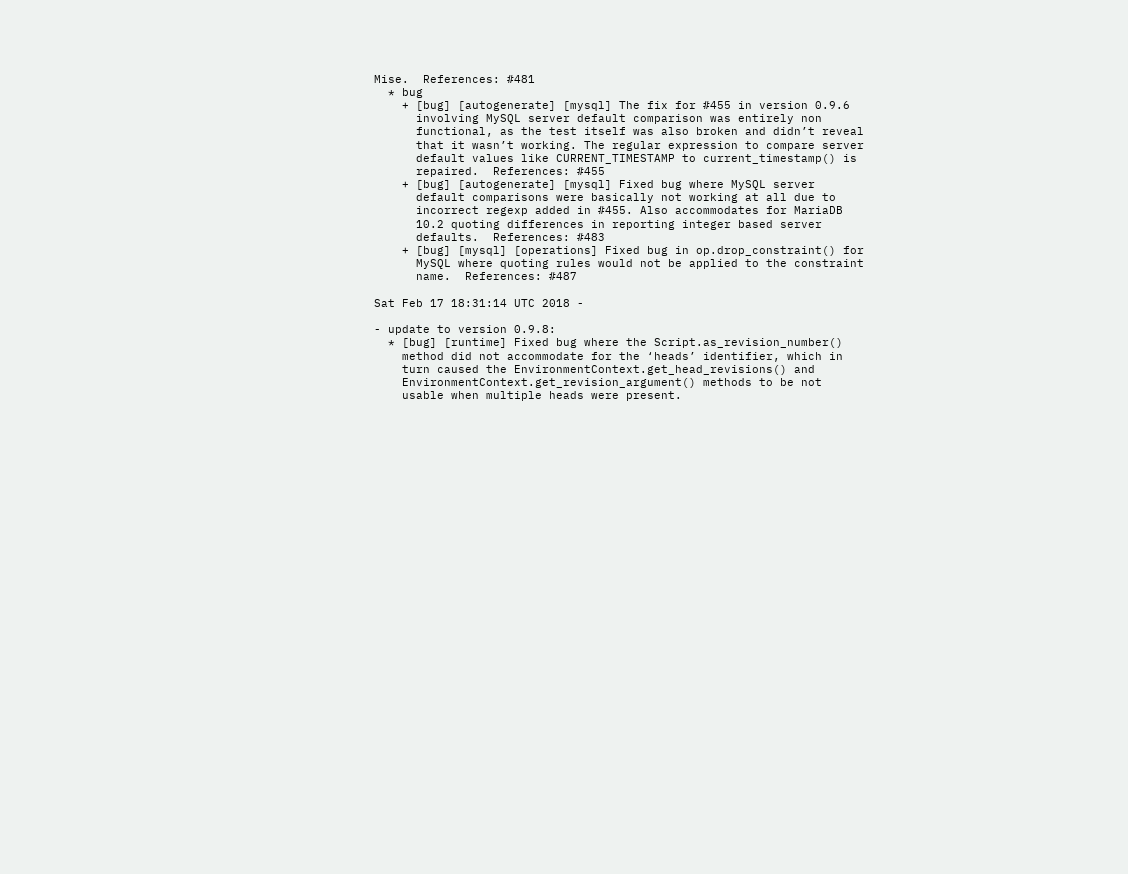Mise.  References: #481
  * bug
    + [bug] [autogenerate] [mysql] The fix for #455 in version 0.9.6
      involving MySQL server default comparison was entirely non
      functional, as the test itself was also broken and didn’t reveal
      that it wasn’t working. The regular expression to compare server
      default values like CURRENT_TIMESTAMP to current_timestamp() is
      repaired.  References: #455
    + [bug] [autogenerate] [mysql] Fixed bug where MySQL server
      default comparisons were basically not working at all due to
      incorrect regexp added in #455. Also accommodates for MariaDB
      10.2 quoting differences in reporting integer based server
      defaults.  References: #483
    + [bug] [mysql] [operations] Fixed bug in op.drop_constraint() for
      MySQL where quoting rules would not be applied to the constraint
      name.  References: #487

Sat Feb 17 18:31:14 UTC 2018 -

- update to version 0.9.8:
  * [bug] [runtime] Fixed bug where the Script.as_revision_number()
    method did not accommodate for the ‘heads’ identifier, which in
    turn caused the EnvironmentContext.get_head_revisions() and
    EnvironmentContext.get_revision_argument() methods to be not
    usable when multiple heads were present.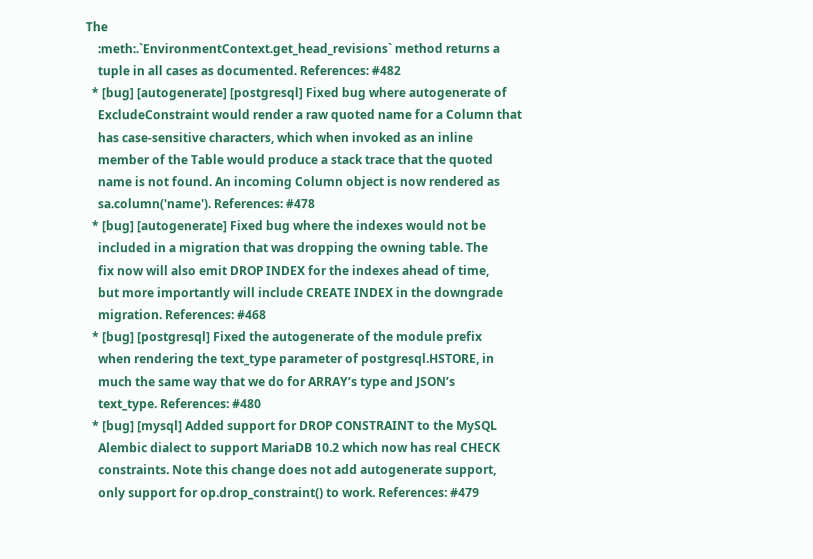The
    :meth:.`EnvironmentContext.get_head_revisions` method returns a
    tuple in all cases as documented. References: #482
  * [bug] [autogenerate] [postgresql] Fixed bug where autogenerate of
    ExcludeConstraint would render a raw quoted name for a Column that
    has case-sensitive characters, which when invoked as an inline
    member of the Table would produce a stack trace that the quoted
    name is not found. An incoming Column object is now rendered as
    sa.column('name'). References: #478
  * [bug] [autogenerate] Fixed bug where the indexes would not be
    included in a migration that was dropping the owning table. The
    fix now will also emit DROP INDEX for the indexes ahead of time,
    but more importantly will include CREATE INDEX in the downgrade
    migration. References: #468
  * [bug] [postgresql] Fixed the autogenerate of the module prefix
    when rendering the text_type parameter of postgresql.HSTORE, in
    much the same way that we do for ARRAY’s type and JSON’s
    text_type. References: #480
  * [bug] [mysql] Added support for DROP CONSTRAINT to the MySQL
    Alembic dialect to support MariaDB 10.2 which now has real CHECK
    constraints. Note this change does not add autogenerate support,
    only support for op.drop_constraint() to work. References: #479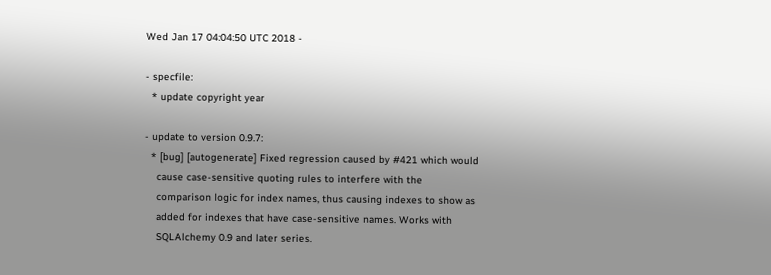Wed Jan 17 04:04:50 UTC 2018 -

- specfile:
  * update copyright year

- update to version 0.9.7:
  * [bug] [autogenerate] Fixed regression caused by #421 which would
    cause case-sensitive quoting rules to interfere with the
    comparison logic for index names, thus causing indexes to show as
    added for indexes that have case-sensitive names. Works with
    SQLAlchemy 0.9 and later series.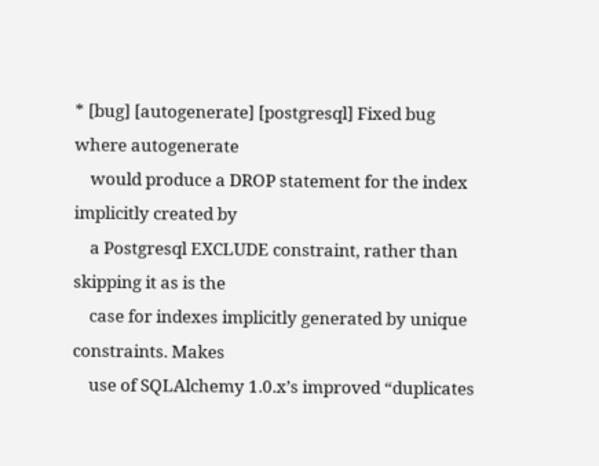* [bug] [autogenerate] [postgresql] Fixed bug where autogenerate
    would produce a DROP statement for the index implicitly created by
    a Postgresql EXCLUDE constraint, rather than skipping it as is the
    case for indexes implicitly generated by unique constraints. Makes
    use of SQLAlchemy 1.0.x’s improved “duplicates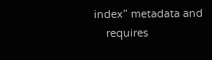index” metadata and
    requires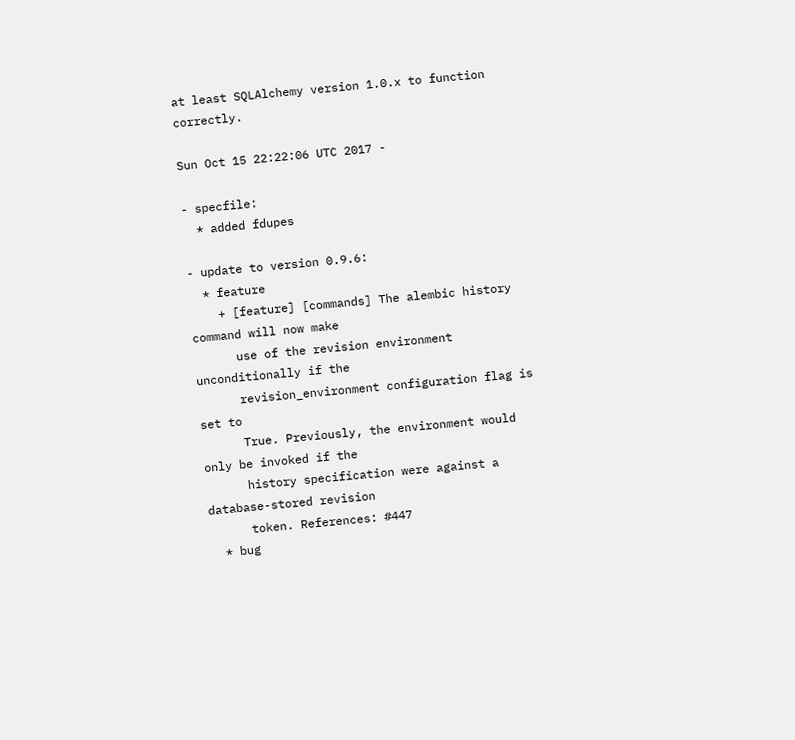at least SQLAlchemy version 1.0.x to function correctly.

Sun Oct 15 22:22:06 UTC 2017 -

- specfile:
  * added fdupes

- update to version 0.9.6:
  * feature
    + [feature] [commands] The alembic history command will now make
      use of the revision environment unconditionally if the
      revision_environment configuration flag is set to
      True. Previously, the environment would only be invoked if the
      history specification were against a database-stored revision
      token. References: #447
  * bug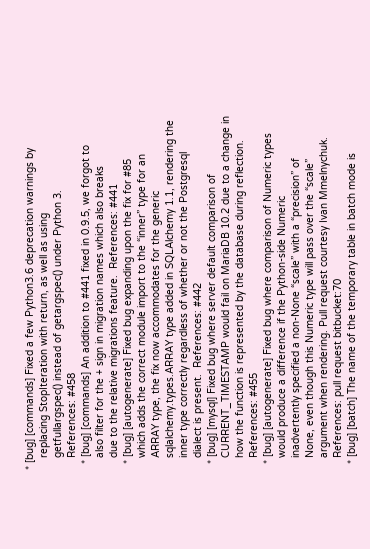* [bug] [commands] Fixed a few Python3.6 deprecation warnings by
    replacing StopIteration with return, as well as using
    getfullargspec() instead of getargspec() under Python 3.
    References: #458
  * [bug] [commands] An addition to #441 fixed in 0.9.5, we forgot to
    also filter for the + sign in migration names which also breaks
    due to the relative migrations feature.  References: #441
  * [bug] [autogenerate] Fixed bug expanding upon the fix for #85
    which adds the correct module import to the “inner” type for an
    ARRAY type, the fix now accommodates for the generic
    sqlalchemy.types.ARRAY type added in SQLAlchemy 1.1, rendering the
    inner type correctly regardless of whether or not the Postgresql
    dialect is present.  References: #442
  * [bug] [mysql] Fixed bug where server default comparison of
    CURRENT_TIMESTAMP would fail on MariaDB 10.2 due to a change in
    how the function is represented by the database during reflection.
    References: #455
  * [bug] [autogenerate] Fixed bug where comparison of Numeric types
    would produce a difference if the Python-side Numeric
    inadvertently specified a non-None “scale” with a “precision” of
    None, even though this Numeric type will pass over the “scale”
    argument when rendering. Pull request courtesy Ivan Mmelnychuk.
    References: pull request bitbucket:70
  * [bug] [batch] The name of the temporary table in batch mode is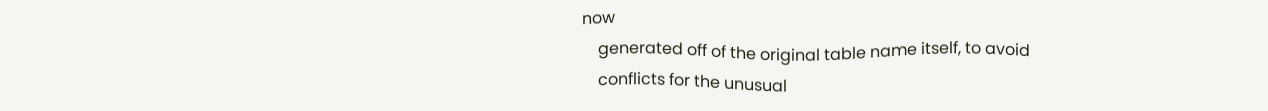now
    generated off of the original table name itself, to avoid
    conflicts for the unusual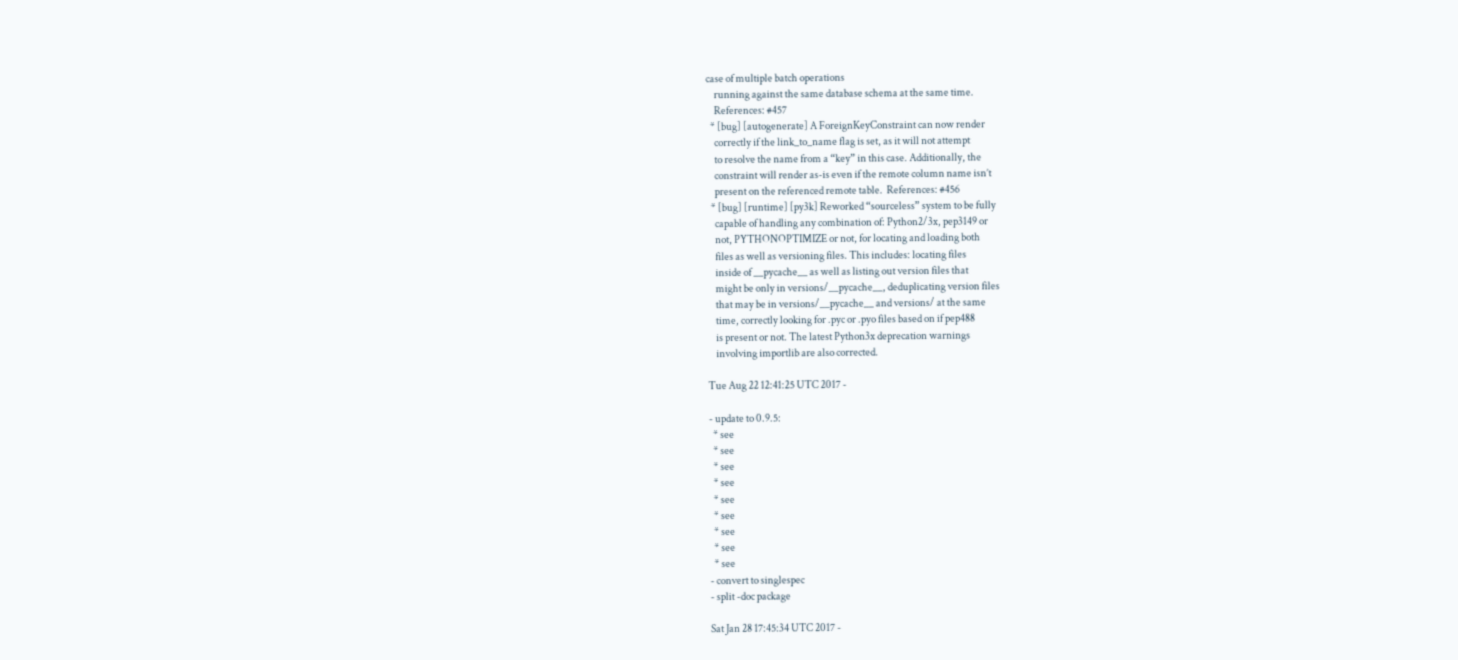case of multiple batch operations
    running against the same database schema at the same time.
    References: #457
  * [bug] [autogenerate] A ForeignKeyConstraint can now render
    correctly if the link_to_name flag is set, as it will not attempt
    to resolve the name from a “key” in this case. Additionally, the
    constraint will render as-is even if the remote column name isn’t
    present on the referenced remote table.  References: #456
  * [bug] [runtime] [py3k] Reworked “sourceless” system to be fully
    capable of handling any combination of: Python2/3x, pep3149 or
    not, PYTHONOPTIMIZE or not, for locating and loading both
    files as well as versioning files. This includes: locating files
    inside of __pycache__ as well as listing out version files that
    might be only in versions/__pycache__, deduplicating version files
    that may be in versions/__pycache__ and versions/ at the same
    time, correctly looking for .pyc or .pyo files based on if pep488
    is present or not. The latest Python3x deprecation warnings
    involving importlib are also corrected.

Tue Aug 22 12:41:25 UTC 2017 -

- update to 0.9.5:
  * see
  * see
  * see
  * see
  * see
  * see
  * see
  * see
  * see
- convert to singlespec
- split -doc package

Sat Jan 28 17:45:34 UTC 2017 -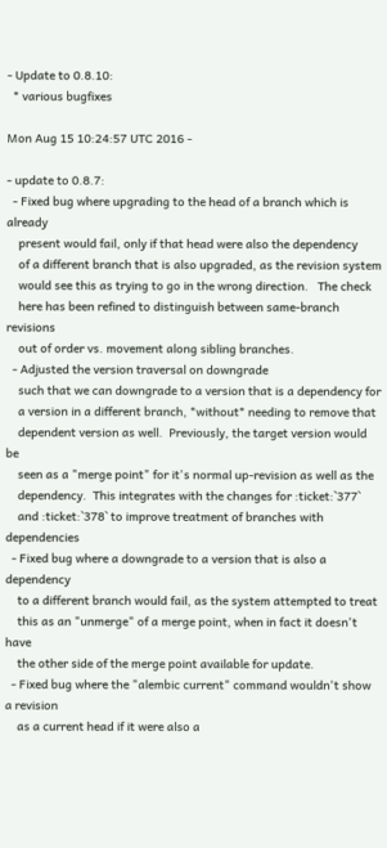- Update to 0.8.10:
  * various bugfixes

Mon Aug 15 10:24:57 UTC 2016 -

- update to 0.8.7:
  - Fixed bug where upgrading to the head of a branch which is already
    present would fail, only if that head were also the dependency
    of a different branch that is also upgraded, as the revision system
    would see this as trying to go in the wrong direction.   The check
    here has been refined to distinguish between same-branch revisions
    out of order vs. movement along sibling branches.
  - Adjusted the version traversal on downgrade
    such that we can downgrade to a version that is a dependency for
    a version in a different branch, *without* needing to remove that
    dependent version as well.  Previously, the target version would be
    seen as a "merge point" for it's normal up-revision as well as the
    dependency.  This integrates with the changes for :ticket:`377`
    and :ticket:`378` to improve treatment of branches with dependencies
  - Fixed bug where a downgrade to a version that is also a dependency
    to a different branch would fail, as the system attempted to treat
    this as an "unmerge" of a merge point, when in fact it doesn't have
    the other side of the merge point available for update.
  - Fixed bug where the "alembic current" command wouldn't show a revision
    as a current head if it were also a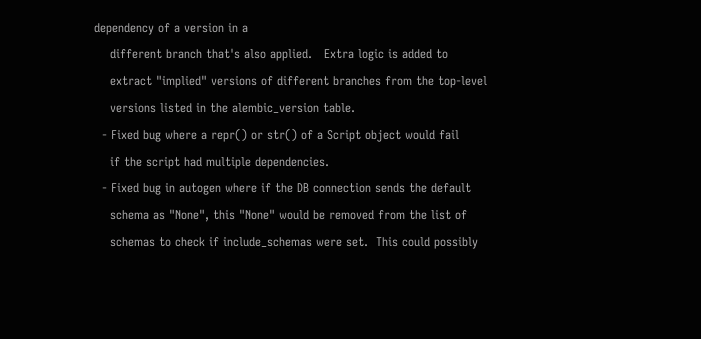dependency of a version in a
    different branch that's also applied.   Extra logic is added to
    extract "implied" versions of different branches from the top-level
    versions listed in the alembic_version table.
  - Fixed bug where a repr() or str() of a Script object would fail
    if the script had multiple dependencies.
  - Fixed bug in autogen where if the DB connection sends the default
    schema as "None", this "None" would be removed from the list of
    schemas to check if include_schemas were set.  This could possibly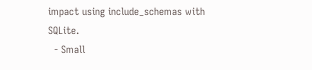impact using include_schemas with SQLite.
  - Small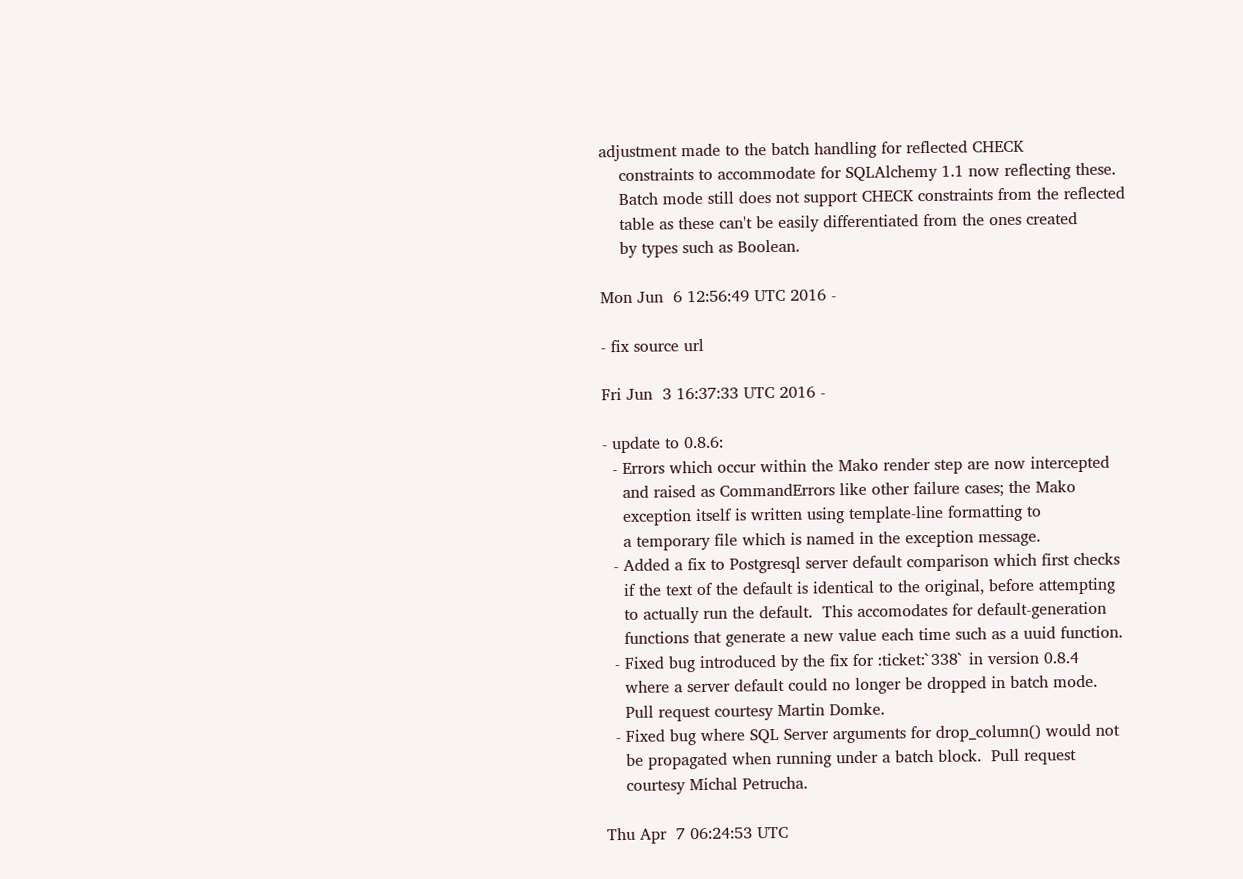adjustment made to the batch handling for reflected CHECK
    constraints to accommodate for SQLAlchemy 1.1 now reflecting these.
    Batch mode still does not support CHECK constraints from the reflected
    table as these can't be easily differentiated from the ones created
    by types such as Boolean.

Mon Jun  6 12:56:49 UTC 2016 -

- fix source url

Fri Jun  3 16:37:33 UTC 2016 -

- update to 0.8.6:
  - Errors which occur within the Mako render step are now intercepted
    and raised as CommandErrors like other failure cases; the Mako
    exception itself is written using template-line formatting to
    a temporary file which is named in the exception message.
  - Added a fix to Postgresql server default comparison which first checks
    if the text of the default is identical to the original, before attempting
    to actually run the default.  This accomodates for default-generation
    functions that generate a new value each time such as a uuid function.
  - Fixed bug introduced by the fix for :ticket:`338` in version 0.8.4
    where a server default could no longer be dropped in batch mode.
    Pull request courtesy Martin Domke.
  - Fixed bug where SQL Server arguments for drop_column() would not
    be propagated when running under a batch block.  Pull request
    courtesy Michal Petrucha.

Thu Apr  7 06:24:53 UTC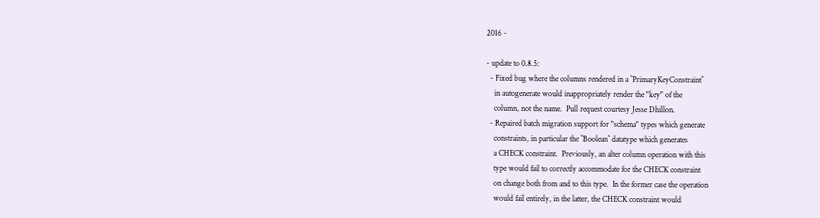2016 -

- update to 0.8.5:
  - Fixed bug where the columns rendered in a ``PrimaryKeyConstraint``
    in autogenerate would inappropriately render the "key" of the
    column, not the name.  Pull request courtesy Jesse Dhillon.
  - Repaired batch migration support for "schema" types which generate
    constraints, in particular the ``Boolean`` datatype which generates
    a CHECK constraint.  Previously, an alter column operation with this
    type would fail to correctly accommodate for the CHECK constraint
    on change both from and to this type.  In the former case the operation
    would fail entirely, in the latter, the CHECK constraint would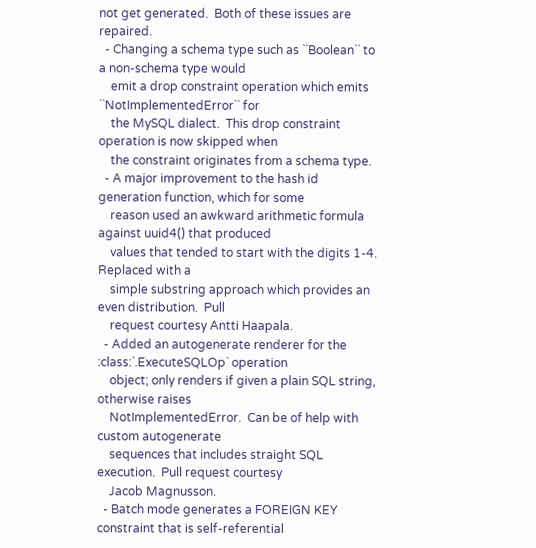not get generated.  Both of these issues are repaired.
  - Changing a schema type such as ``Boolean`` to a non-schema type would
    emit a drop constraint operation which emits ``NotImplementedError`` for
    the MySQL dialect.  This drop constraint operation is now skipped when
    the constraint originates from a schema type.
  - A major improvement to the hash id generation function, which for some
    reason used an awkward arithmetic formula against uuid4() that produced
    values that tended to start with the digits 1-4.  Replaced with a
    simple substring approach which provides an even distribution.  Pull
    request courtesy Antti Haapala.
  - Added an autogenerate renderer for the :class:`.ExecuteSQLOp` operation
    object; only renders if given a plain SQL string, otherwise raises
    NotImplementedError.  Can be of help with custom autogenerate
    sequences that includes straight SQL execution.  Pull request courtesy
    Jacob Magnusson.
  - Batch mode generates a FOREIGN KEY constraint that is self-referential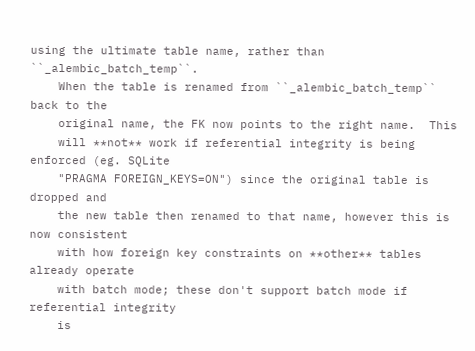using the ultimate table name, rather than ``_alembic_batch_temp``.
    When the table is renamed from ``_alembic_batch_temp`` back to the
    original name, the FK now points to the right name.  This
    will **not** work if referential integrity is being enforced (eg. SQLite
    "PRAGMA FOREIGN_KEYS=ON") since the original table is dropped and
    the new table then renamed to that name, however this is now consistent
    with how foreign key constraints on **other** tables already operate
    with batch mode; these don't support batch mode if referential integrity
    is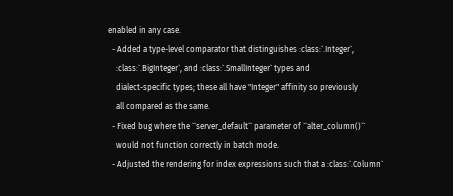enabled in any case.
  - Added a type-level comparator that distinguishes :class:`.Integer`,
    :class:`.BigInteger`, and :class:`.SmallInteger` types and
    dialect-specific types; these all have "Integer" affinity so previously
    all compared as the same.
  - Fixed bug where the ``server_default`` parameter of ``alter_column()``
    would not function correctly in batch mode.
  - Adjusted the rendering for index expressions such that a :class:`.Column`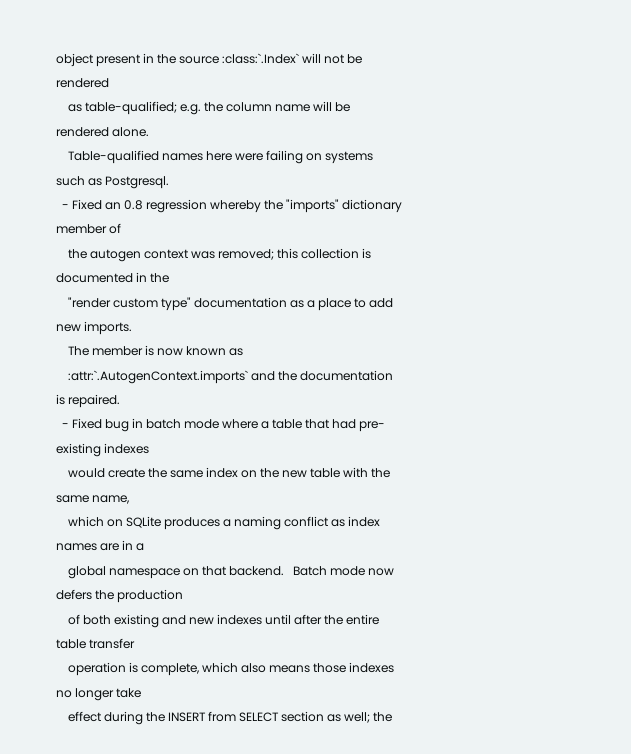object present in the source :class:`.Index` will not be rendered
    as table-qualified; e.g. the column name will be rendered alone.
    Table-qualified names here were failing on systems such as Postgresql.
  - Fixed an 0.8 regression whereby the "imports" dictionary member of
    the autogen context was removed; this collection is documented in the
    "render custom type" documentation as a place to add new imports.
    The member is now known as
    :attr:`.AutogenContext.imports` and the documentation is repaired.
  - Fixed bug in batch mode where a table that had pre-existing indexes
    would create the same index on the new table with the same name,
    which on SQLite produces a naming conflict as index names are in a
    global namespace on that backend.   Batch mode now defers the production
    of both existing and new indexes until after the entire table transfer
    operation is complete, which also means those indexes no longer take
    effect during the INSERT from SELECT section as well; the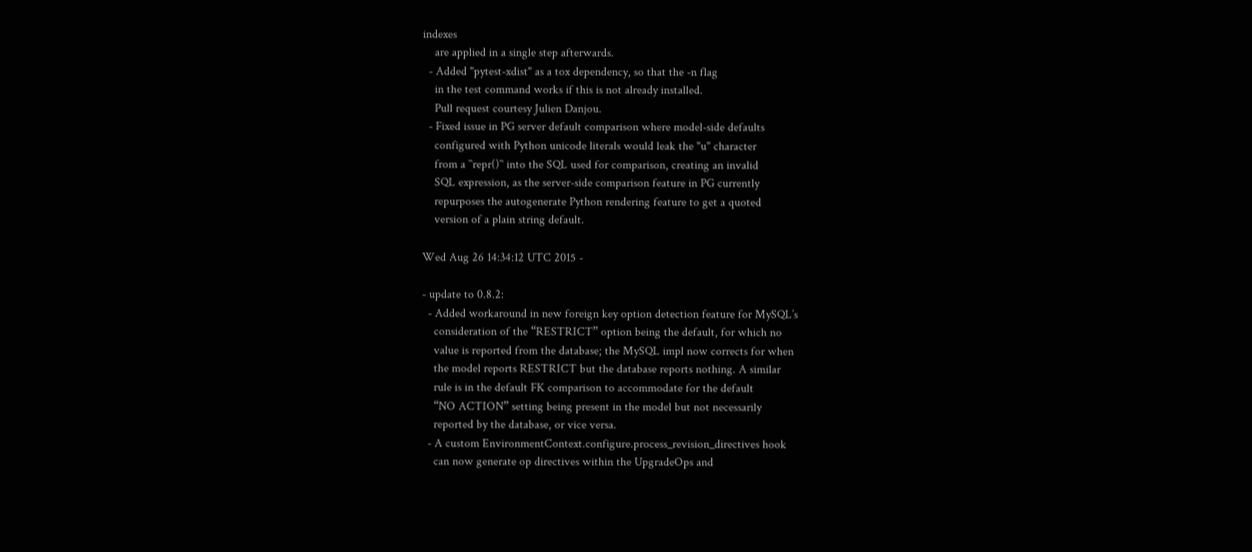indexes
    are applied in a single step afterwards.
  - Added "pytest-xdist" as a tox dependency, so that the -n flag
    in the test command works if this is not already installed.
    Pull request courtesy Julien Danjou.
  - Fixed issue in PG server default comparison where model-side defaults
    configured with Python unicode literals would leak the "u" character
    from a ``repr()`` into the SQL used for comparison, creating an invalid
    SQL expression, as the server-side comparison feature in PG currently
    repurposes the autogenerate Python rendering feature to get a quoted
    version of a plain string default.

Wed Aug 26 14:34:12 UTC 2015 -

- update to 0.8.2:
  - Added workaround in new foreign key option detection feature for MySQL’s
    consideration of the “RESTRICT” option being the default, for which no
    value is reported from the database; the MySQL impl now corrects for when
    the model reports RESTRICT but the database reports nothing. A similar
    rule is in the default FK comparison to accommodate for the default
    “NO ACTION” setting being present in the model but not necessarily
    reported by the database, or vice versa.
  - A custom EnvironmentContext.configure.process_revision_directives hook
    can now generate op directives within the UpgradeOps and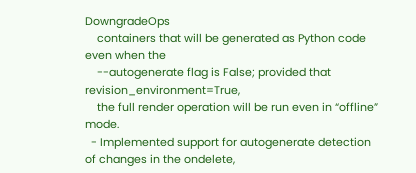DowngradeOps
    containers that will be generated as Python code even when the
    --autogenerate flag is False; provided that revision_environment=True,
    the full render operation will be run even in “offline” mode.
  - Implemented support for autogenerate detection of changes in the ondelete,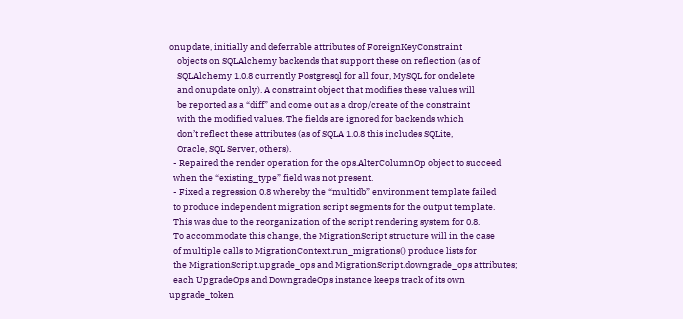onupdate, initially and deferrable attributes of ForeignKeyConstraint
    objects on SQLAlchemy backends that support these on reflection (as of
    SQLAlchemy 1.0.8 currently Postgresql for all four, MySQL for ondelete
    and onupdate only). A constraint object that modifies these values will
    be reported as a “diff” and come out as a drop/create of the constraint
    with the modified values. The fields are ignored for backends which
    don’t reflect these attributes (as of SQLA 1.0.8 this includes SQLite,
    Oracle, SQL Server, others).
  - Repaired the render operation for the ops.AlterColumnOp object to succeed
  when the “existing_type” field was not present.
  - Fixed a regression 0.8 whereby the “multidb” environment template failed
  to produce independent migration script segments for the output template.
  This was due to the reorganization of the script rendering system for 0.8.
  To accommodate this change, the MigrationScript structure will in the case
  of multiple calls to MigrationContext.run_migrations() produce lists for
  the MigrationScript.upgrade_ops and MigrationScript.downgrade_ops attributes;
  each UpgradeOps and DowngradeOps instance keeps track of its own upgrade_token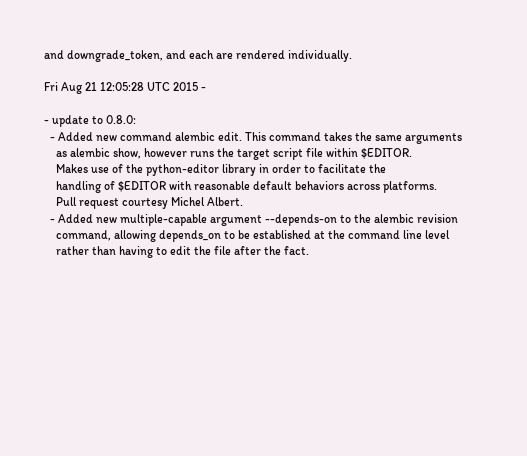and downgrade_token, and each are rendered individually.

Fri Aug 21 12:05:28 UTC 2015 -

- update to 0.8.0:
  - Added new command alembic edit. This command takes the same arguments
    as alembic show, however runs the target script file within $EDITOR.
    Makes use of the python-editor library in order to facilitate the
    handling of $EDITOR with reasonable default behaviors across platforms.
    Pull request courtesy Michel Albert.
  - Added new multiple-capable argument --depends-on to the alembic revision
    command, allowing depends_on to be established at the command line level
    rather than having to edit the file after the fact.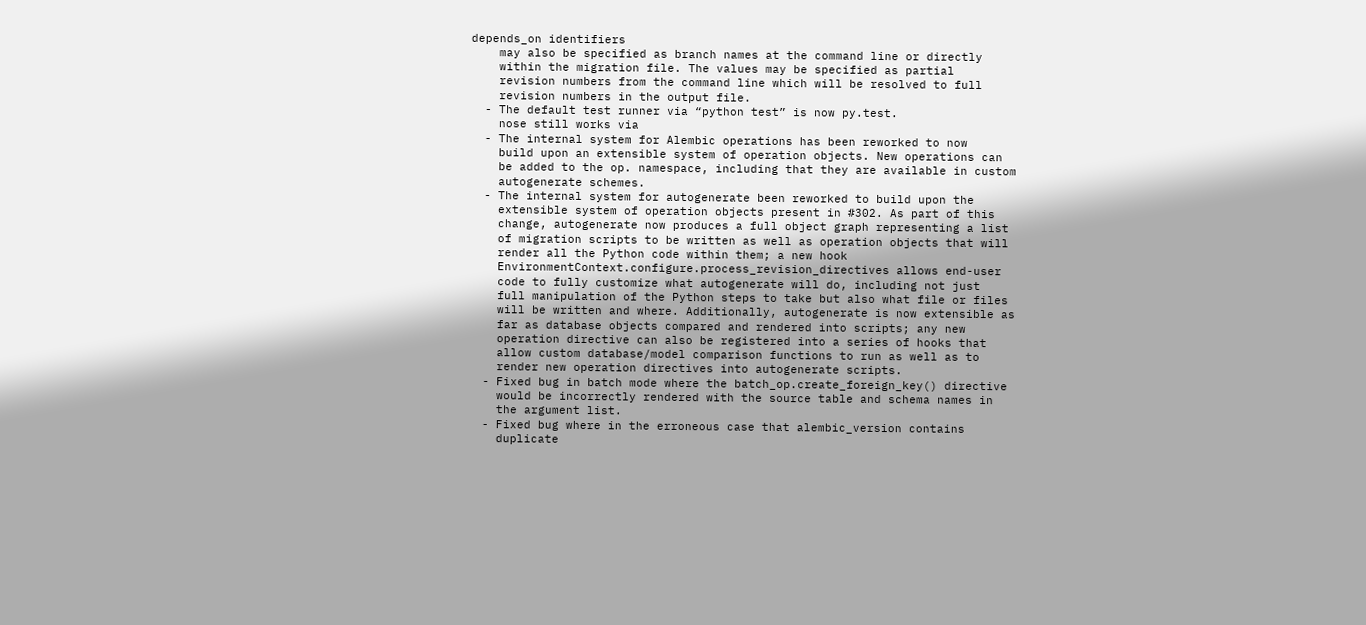depends_on identifiers
    may also be specified as branch names at the command line or directly
    within the migration file. The values may be specified as partial
    revision numbers from the command line which will be resolved to full
    revision numbers in the output file.
  - The default test runner via “python test” is now py.test.
    nose still works via
  - The internal system for Alembic operations has been reworked to now
    build upon an extensible system of operation objects. New operations can
    be added to the op. namespace, including that they are available in custom
    autogenerate schemes.
  - The internal system for autogenerate been reworked to build upon the
    extensible system of operation objects present in #302. As part of this
    change, autogenerate now produces a full object graph representing a list
    of migration scripts to be written as well as operation objects that will
    render all the Python code within them; a new hook
    EnvironmentContext.configure.process_revision_directives allows end-user
    code to fully customize what autogenerate will do, including not just
    full manipulation of the Python steps to take but also what file or files
    will be written and where. Additionally, autogenerate is now extensible as
    far as database objects compared and rendered into scripts; any new
    operation directive can also be registered into a series of hooks that
    allow custom database/model comparison functions to run as well as to
    render new operation directives into autogenerate scripts.
  - Fixed bug in batch mode where the batch_op.create_foreign_key() directive
    would be incorrectly rendered with the source table and schema names in
    the argument list.
  - Fixed bug where in the erroneous case that alembic_version contains
    duplicate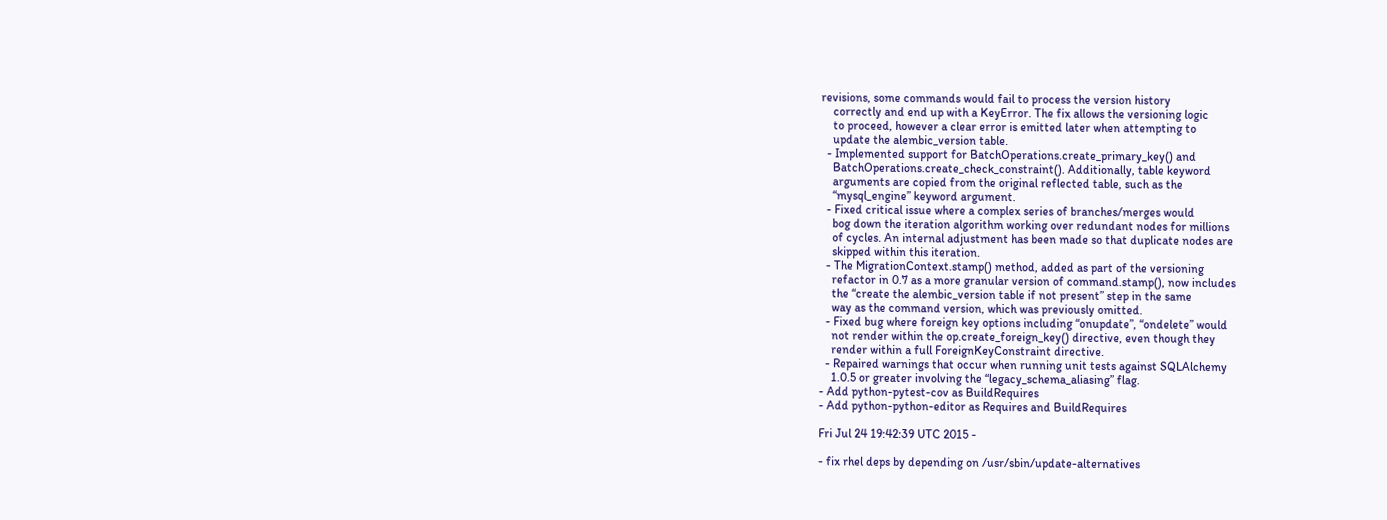revisions, some commands would fail to process the version history
    correctly and end up with a KeyError. The fix allows the versioning logic
    to proceed, however a clear error is emitted later when attempting to
    update the alembic_version table.
  - Implemented support for BatchOperations.create_primary_key() and
    BatchOperations.create_check_constraint(). Additionally, table keyword
    arguments are copied from the original reflected table, such as the
    “mysql_engine” keyword argument.
  - Fixed critical issue where a complex series of branches/merges would
    bog down the iteration algorithm working over redundant nodes for millions
    of cycles. An internal adjustment has been made so that duplicate nodes are
    skipped within this iteration.
  - The MigrationContext.stamp() method, added as part of the versioning
    refactor in 0.7 as a more granular version of command.stamp(), now includes
    the “create the alembic_version table if not present” step in the same
    way as the command version, which was previously omitted.
  - Fixed bug where foreign key options including “onupdate”, “ondelete” would
    not render within the op.create_foreign_key() directive, even though they
    render within a full ForeignKeyConstraint directive.
  - Repaired warnings that occur when running unit tests against SQLAlchemy
    1.0.5 or greater involving the “legacy_schema_aliasing” flag.
- Add python-pytest-cov as BuildRequires
- Add python-python-editor as Requires and BuildRequires

Fri Jul 24 19:42:39 UTC 2015 -

- fix rhel deps by depending on /usr/sbin/update-alternatives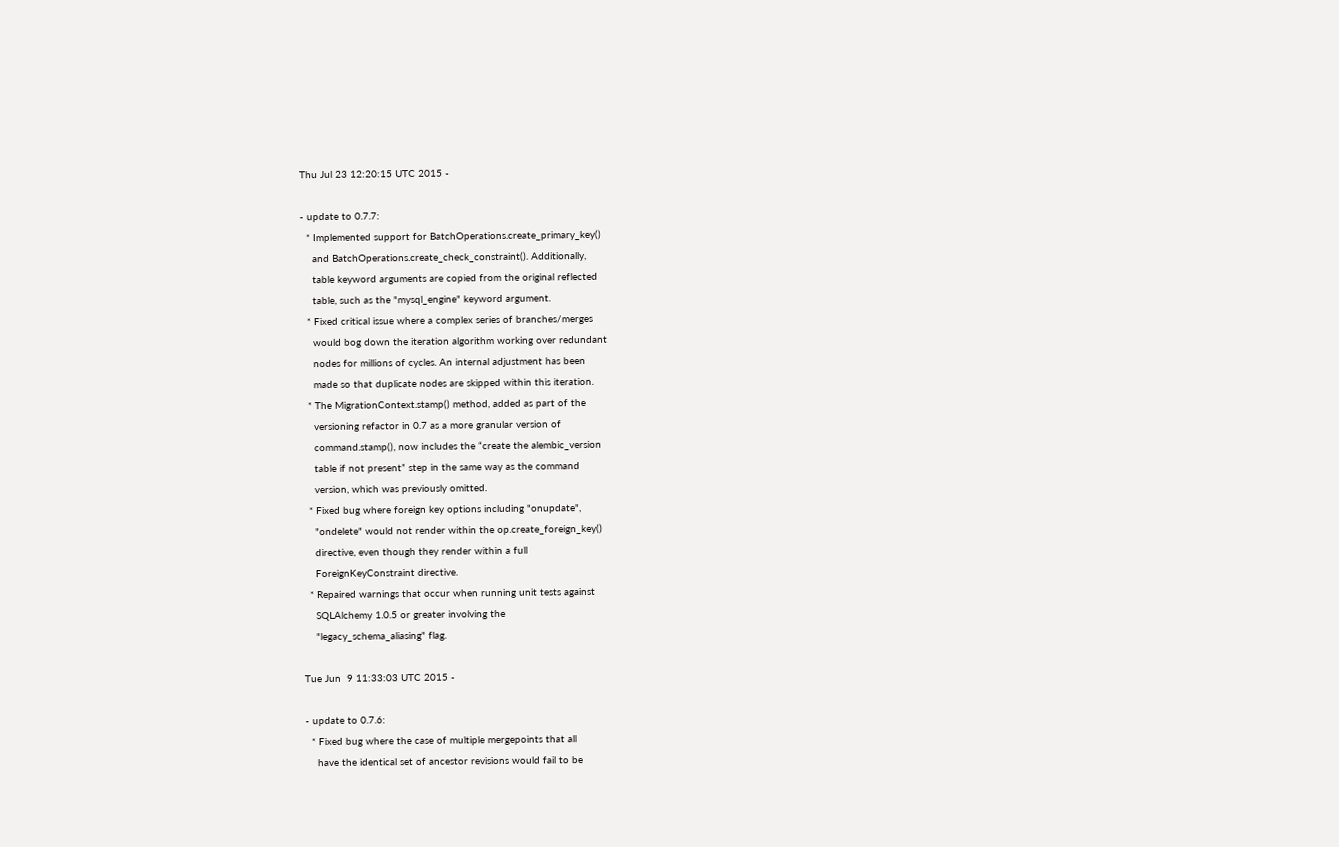Thu Jul 23 12:20:15 UTC 2015 -

- update to 0.7.7:
  * Implemented support for BatchOperations.create_primary_key()
    and BatchOperations.create_check_constraint(). Additionally,
    table keyword arguments are copied from the original reflected
    table, such as the "mysql_engine" keyword argument.
  * Fixed critical issue where a complex series of branches/merges
    would bog down the iteration algorithm working over redundant
    nodes for millions of cycles. An internal adjustment has been
    made so that duplicate nodes are skipped within this iteration.
  * The MigrationContext.stamp() method, added as part of the
    versioning refactor in 0.7 as a more granular version of
    command.stamp(), now includes the “create the alembic_version
    table if not present” step in the same way as the command
    version, which was previously omitted.
  * Fixed bug where foreign key options including "onupdate",
    "ondelete" would not render within the op.create_foreign_key()
    directive, even though they render within a full
    ForeignKeyConstraint directive.
  * Repaired warnings that occur when running unit tests against
    SQLAlchemy 1.0.5 or greater involving the
    "legacy_schema_aliasing" flag.

Tue Jun  9 11:33:03 UTC 2015 -

- update to 0.7.6:
  * Fixed bug where the case of multiple mergepoints that all
    have the identical set of ancestor revisions would fail to be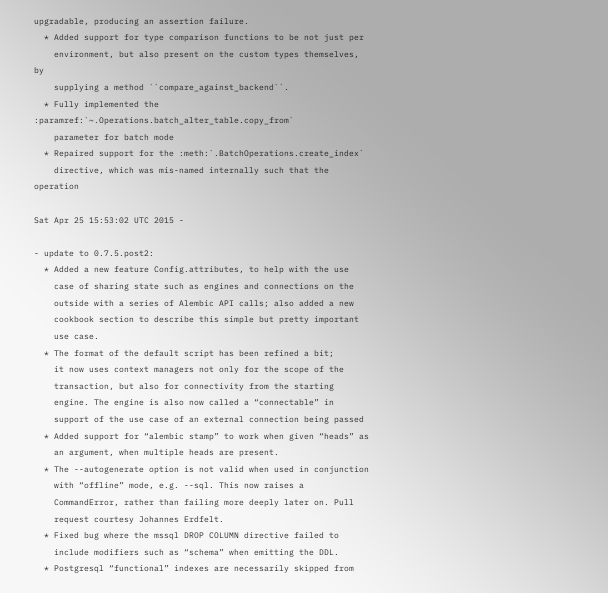upgradable, producing an assertion failure.
  * Added support for type comparison functions to be not just per
    environment, but also present on the custom types themselves, by
    supplying a method ``compare_against_backend``.
  * Fully implemented the :paramref:`~.Operations.batch_alter_table.copy_from`
    parameter for batch mode
  * Repaired support for the :meth:`.BatchOperations.create_index`
    directive, which was mis-named internally such that the operation

Sat Apr 25 15:53:02 UTC 2015 -

- update to 0.7.5.post2:
  * Added a new feature Config.attributes, to help with the use
    case of sharing state such as engines and connections on the
    outside with a series of Alembic API calls; also added a new
    cookbook section to describe this simple but pretty important
    use case.
  * The format of the default script has been refined a bit;
    it now uses context managers not only for the scope of the
    transaction, but also for connectivity from the starting
    engine. The engine is also now called a “connectable” in
    support of the use case of an external connection being passed
  * Added support for “alembic stamp” to work when given “heads” as
    an argument, when multiple heads are present.
  * The --autogenerate option is not valid when used in conjunction
    with “offline” mode, e.g. --sql. This now raises a
    CommandError, rather than failing more deeply later on. Pull
    request courtesy Johannes Erdfelt.
  * Fixed bug where the mssql DROP COLUMN directive failed to
    include modifiers such as “schema” when emitting the DDL.
  * Postgresql “functional” indexes are necessarily skipped from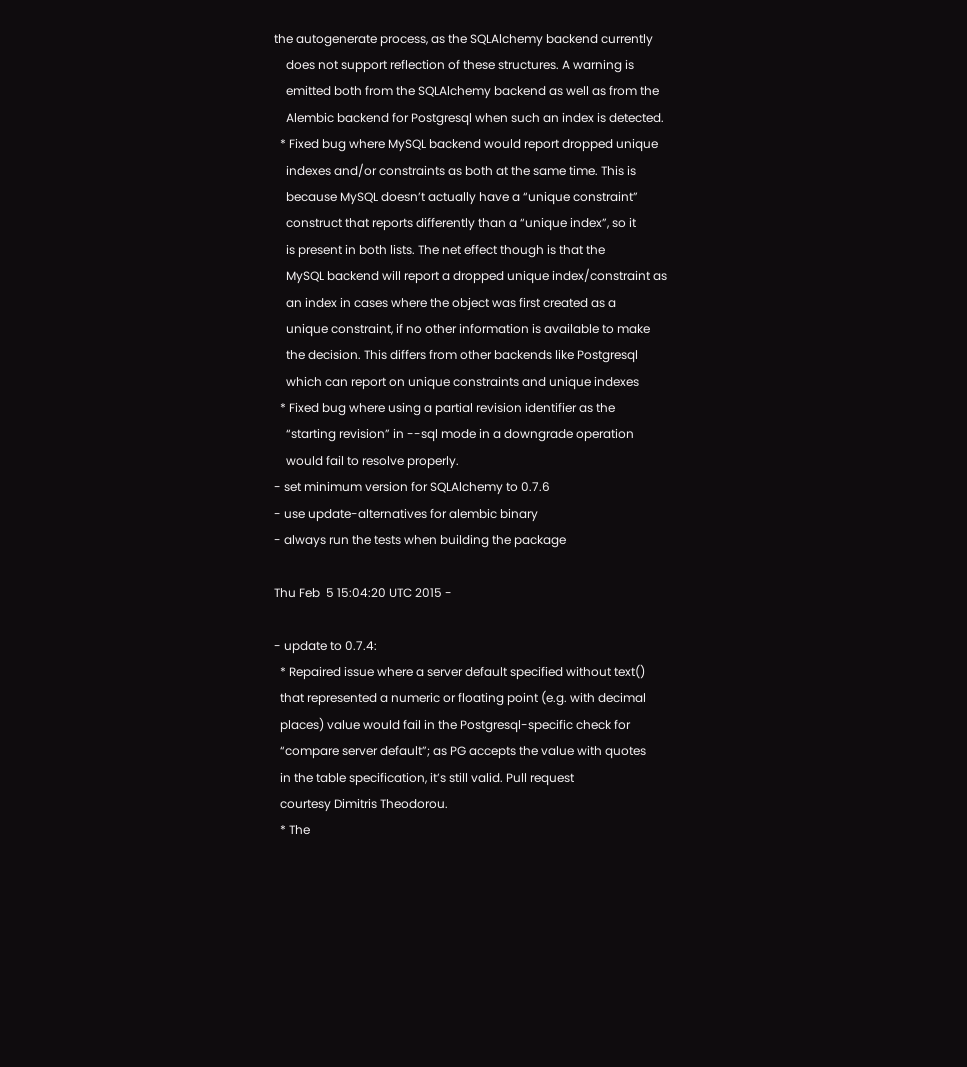the autogenerate process, as the SQLAlchemy backend currently
    does not support reflection of these structures. A warning is
    emitted both from the SQLAlchemy backend as well as from the
    Alembic backend for Postgresql when such an index is detected.
  * Fixed bug where MySQL backend would report dropped unique
    indexes and/or constraints as both at the same time. This is
    because MySQL doesn’t actually have a “unique constraint”
    construct that reports differently than a “unique index”, so it
    is present in both lists. The net effect though is that the
    MySQL backend will report a dropped unique index/constraint as
    an index in cases where the object was first created as a
    unique constraint, if no other information is available to make
    the decision. This differs from other backends like Postgresql
    which can report on unique constraints and unique indexes
  * Fixed bug where using a partial revision identifier as the
    “starting revision” in --sql mode in a downgrade operation
    would fail to resolve properly.
- set minimum version for SQLAlchemy to 0.7.6
- use update-alternatives for alembic binary
- always run the tests when building the package

Thu Feb  5 15:04:20 UTC 2015 -

- update to 0.7.4:
  * Repaired issue where a server default specified without text()
  that represented a numeric or floating point (e.g. with decimal
  places) value would fail in the Postgresql-specific check for
  “compare server default”; as PG accepts the value with quotes
  in the table specification, it’s still valid. Pull request
  courtesy Dimitris Theodorou.
  * The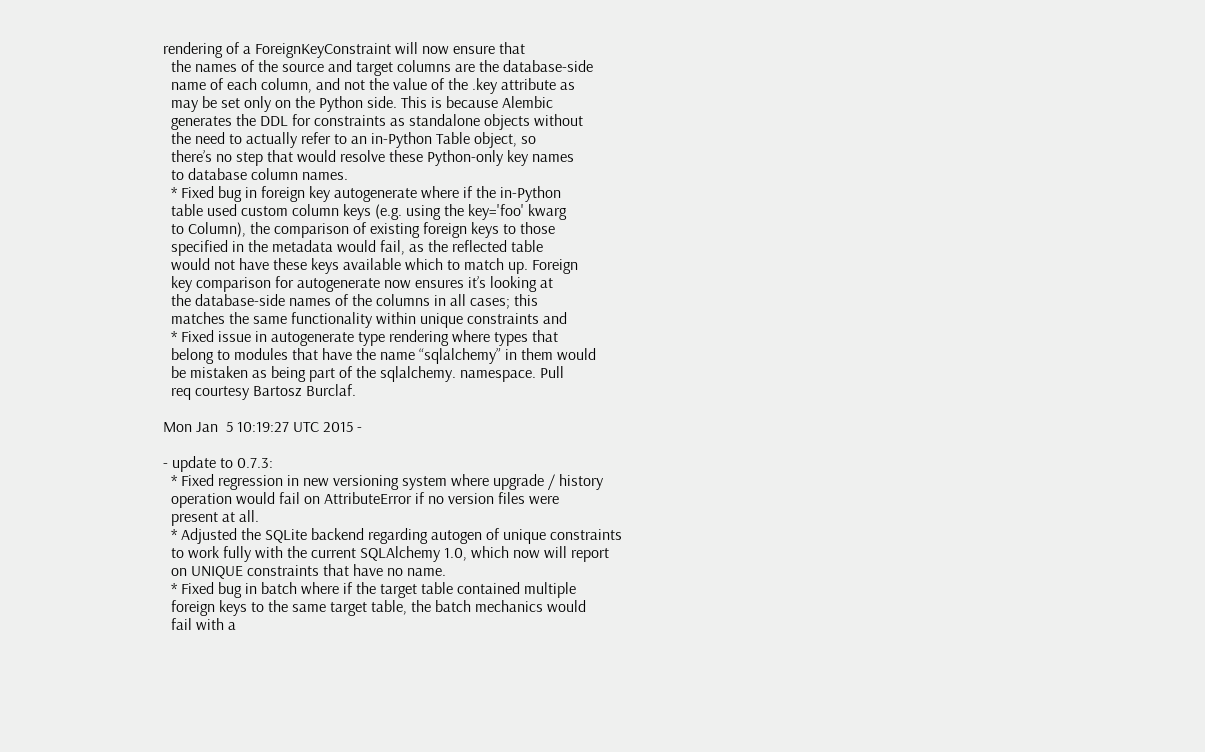rendering of a ForeignKeyConstraint will now ensure that
  the names of the source and target columns are the database-side
  name of each column, and not the value of the .key attribute as
  may be set only on the Python side. This is because Alembic
  generates the DDL for constraints as standalone objects without
  the need to actually refer to an in-Python Table object, so
  there’s no step that would resolve these Python-only key names
  to database column names.
  * Fixed bug in foreign key autogenerate where if the in-Python
  table used custom column keys (e.g. using the key='foo' kwarg
  to Column), the comparison of existing foreign keys to those
  specified in the metadata would fail, as the reflected table
  would not have these keys available which to match up. Foreign
  key comparison for autogenerate now ensures it’s looking at
  the database-side names of the columns in all cases; this
  matches the same functionality within unique constraints and
  * Fixed issue in autogenerate type rendering where types that
  belong to modules that have the name “sqlalchemy” in them would
  be mistaken as being part of the sqlalchemy. namespace. Pull
  req courtesy Bartosz Burclaf.

Mon Jan  5 10:19:27 UTC 2015 -

- update to 0.7.3:
  * Fixed regression in new versioning system where upgrade / history
  operation would fail on AttributeError if no version files were
  present at all.
  * Adjusted the SQLite backend regarding autogen of unique constraints
  to work fully with the current SQLAlchemy 1.0, which now will report
  on UNIQUE constraints that have no name.
  * Fixed bug in batch where if the target table contained multiple
  foreign keys to the same target table, the batch mechanics would
  fail with a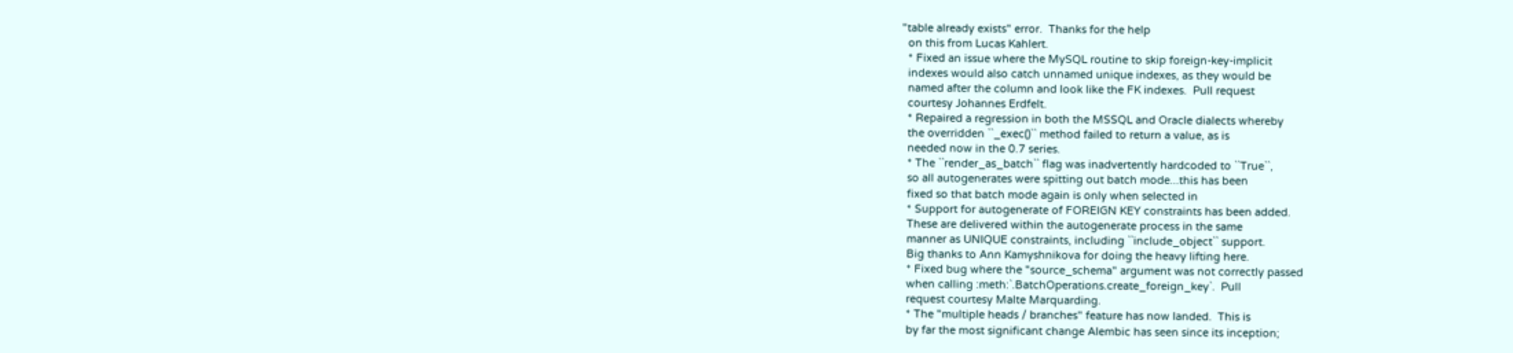"table already exists" error.  Thanks for the help
  on this from Lucas Kahlert.
  * Fixed an issue where the MySQL routine to skip foreign-key-implicit
  indexes would also catch unnamed unique indexes, as they would be
  named after the column and look like the FK indexes.  Pull request
  courtesy Johannes Erdfelt.
  * Repaired a regression in both the MSSQL and Oracle dialects whereby
  the overridden ``_exec()`` method failed to return a value, as is
  needed now in the 0.7 series.
  * The ``render_as_batch`` flag was inadvertently hardcoded to ``True``,
  so all autogenerates were spitting out batch mode...this has been
  fixed so that batch mode again is only when selected in
  * Support for autogenerate of FOREIGN KEY constraints has been added.
  These are delivered within the autogenerate process in the same
  manner as UNIQUE constraints, including ``include_object`` support.
  Big thanks to Ann Kamyshnikova for doing the heavy lifting here.
  * Fixed bug where the "source_schema" argument was not correctly passed
  when calling :meth:`.BatchOperations.create_foreign_key`.  Pull
  request courtesy Malte Marquarding.
  * The "multiple heads / branches" feature has now landed.  This is
  by far the most significant change Alembic has seen since its inception;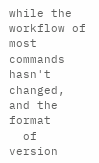while the workflow of most commands hasn't changed, and the format
  of version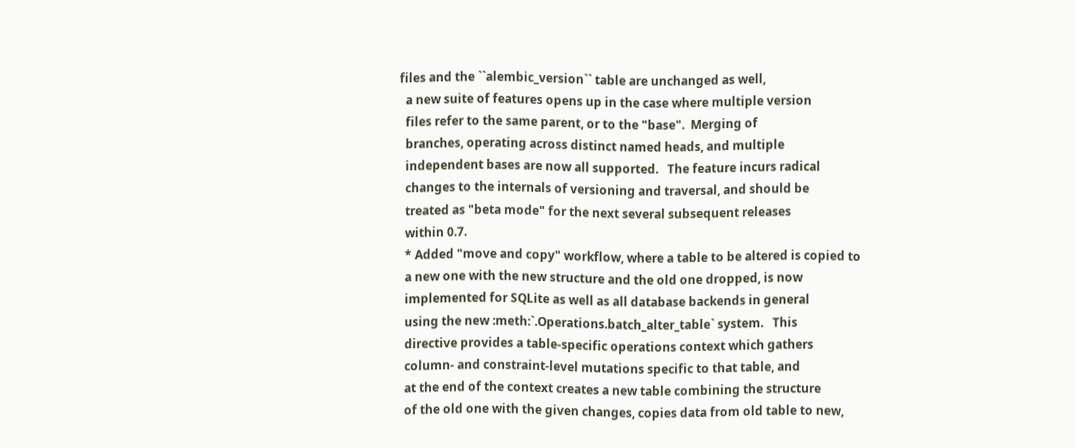files and the ``alembic_version`` table are unchanged as well,
  a new suite of features opens up in the case where multiple version
  files refer to the same parent, or to the "base".  Merging of
  branches, operating across distinct named heads, and multiple
  independent bases are now all supported.   The feature incurs radical
  changes to the internals of versioning and traversal, and should be
  treated as "beta mode" for the next several subsequent releases
  within 0.7.
  * Added "move and copy" workflow, where a table to be altered is copied to
  a new one with the new structure and the old one dropped, is now
  implemented for SQLite as well as all database backends in general
  using the new :meth:`.Operations.batch_alter_table` system.   This
  directive provides a table-specific operations context which gathers
  column- and constraint-level mutations specific to that table, and
  at the end of the context creates a new table combining the structure
  of the old one with the given changes, copies data from old table to new,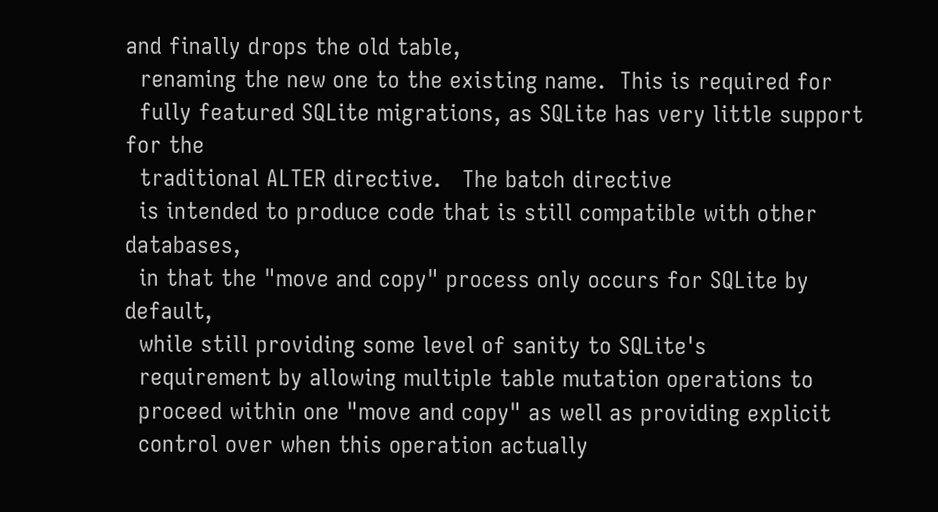and finally drops the old table,
  renaming the new one to the existing name.  This is required for
  fully featured SQLite migrations, as SQLite has very little support for the
  traditional ALTER directive.   The batch directive
  is intended to produce code that is still compatible with other databases,
  in that the "move and copy" process only occurs for SQLite by default,
  while still providing some level of sanity to SQLite's
  requirement by allowing multiple table mutation operations to
  proceed within one "move and copy" as well as providing explicit
  control over when this operation actually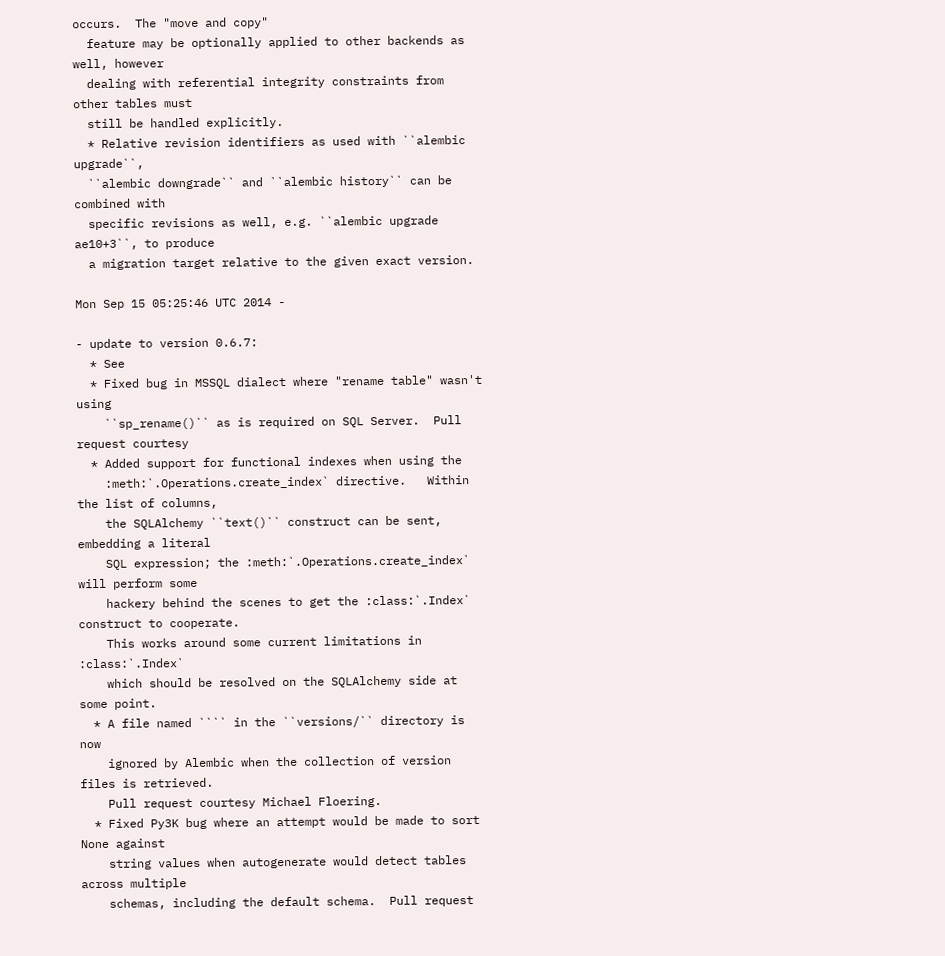occurs.  The "move and copy"
  feature may be optionally applied to other backends as well, however
  dealing with referential integrity constraints from other tables must
  still be handled explicitly.
  * Relative revision identifiers as used with ``alembic upgrade``,
  ``alembic downgrade`` and ``alembic history`` can be combined with
  specific revisions as well, e.g. ``alembic upgrade ae10+3``, to produce
  a migration target relative to the given exact version.

Mon Sep 15 05:25:46 UTC 2014 -

- update to version 0.6.7:
  * See
  * Fixed bug in MSSQL dialect where "rename table" wasn't using
    ``sp_rename()`` as is required on SQL Server.  Pull request courtesy
  * Added support for functional indexes when using the
    :meth:`.Operations.create_index` directive.   Within the list of columns,
    the SQLAlchemy ``text()`` construct can be sent, embedding a literal
    SQL expression; the :meth:`.Operations.create_index` will perform some
    hackery behind the scenes to get the :class:`.Index` construct to cooperate.
    This works around some current limitations in :class:`.Index`
    which should be resolved on the SQLAlchemy side at some point.
  * A file named ```` in the ``versions/`` directory is now
    ignored by Alembic when the collection of version files is retrieved.
    Pull request courtesy Michael Floering.
  * Fixed Py3K bug where an attempt would be made to sort None against
    string values when autogenerate would detect tables across multiple
    schemas, including the default schema.  Pull request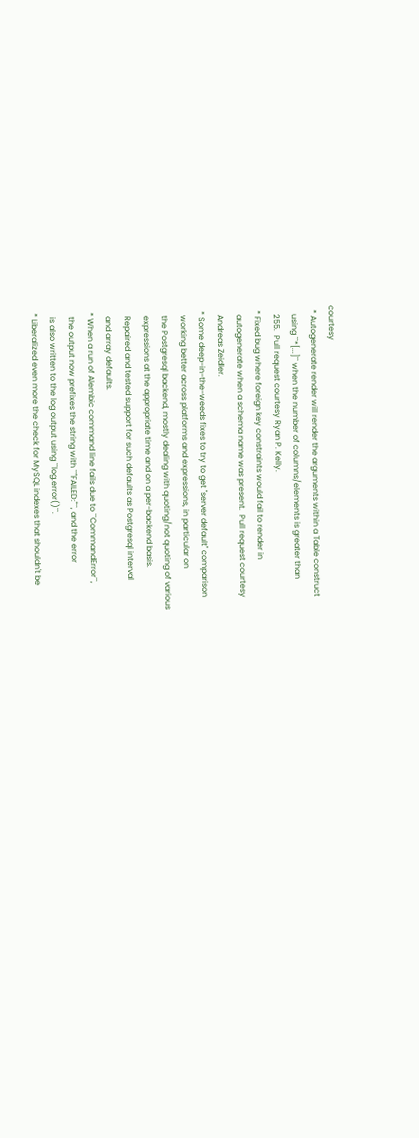courtesy
  * Autogenerate render will render the arguments within a Table construct
    using ``*[...]`` when the number of columns/elements is greater than
    255.  Pull request courtesy Ryan P. Kelly.
  * Fixed bug where foreign key constraints would fail to render in
    autogenerate when a schema name was present.  Pull request courtesy
    Andreas Zeidler.
  * Some deep-in-the-weeds fixes to try to get "server default" comparison
    working better across platforms and expressions, in particular on
    the Postgresql backend, mostly dealing with quoting/not quoting of various
    expressions at the appropriate time and on a per-backend basis.
    Repaired and tested support for such defaults as Postgresql interval
    and array defaults.
  * When a run of Alembic command line fails due to ``CommandError``,
    the output now prefixes the string with ``"FAILED:"``, and the error
    is also written to the log output using ``log.error()``.
  * Liberalized even more the check for MySQL indexes that shouldn't be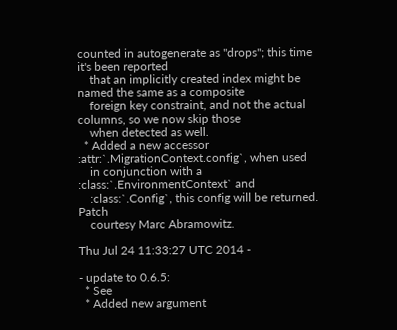counted in autogenerate as "drops"; this time it's been reported
    that an implicitly created index might be named the same as a composite
    foreign key constraint, and not the actual columns, so we now skip those
    when detected as well.
  * Added a new accessor :attr:`.MigrationContext.config`, when used
    in conjunction with a :class:`.EnvironmentContext` and
    :class:`.Config`, this config will be returned.  Patch
    courtesy Marc Abramowitz.

Thu Jul 24 11:33:27 UTC 2014 -

- update to 0.6.5:
  * See
  * Added new argument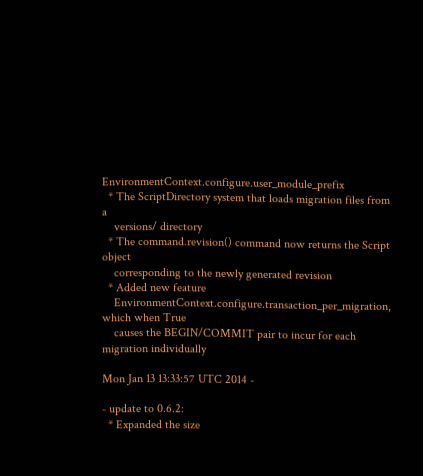EnvironmentContext.configure.user_module_prefix
  * The ScriptDirectory system that loads migration files from a
    versions/ directory
  * The command.revision() command now returns the Script object
    corresponding to the newly generated revision
  * Added new feature
    EnvironmentContext.configure.transaction_per_migration, which when True
    causes the BEGIN/COMMIT pair to incur for each migration individually

Mon Jan 13 13:33:57 UTC 2014 -

- update to 0.6.2:
  * Expanded the size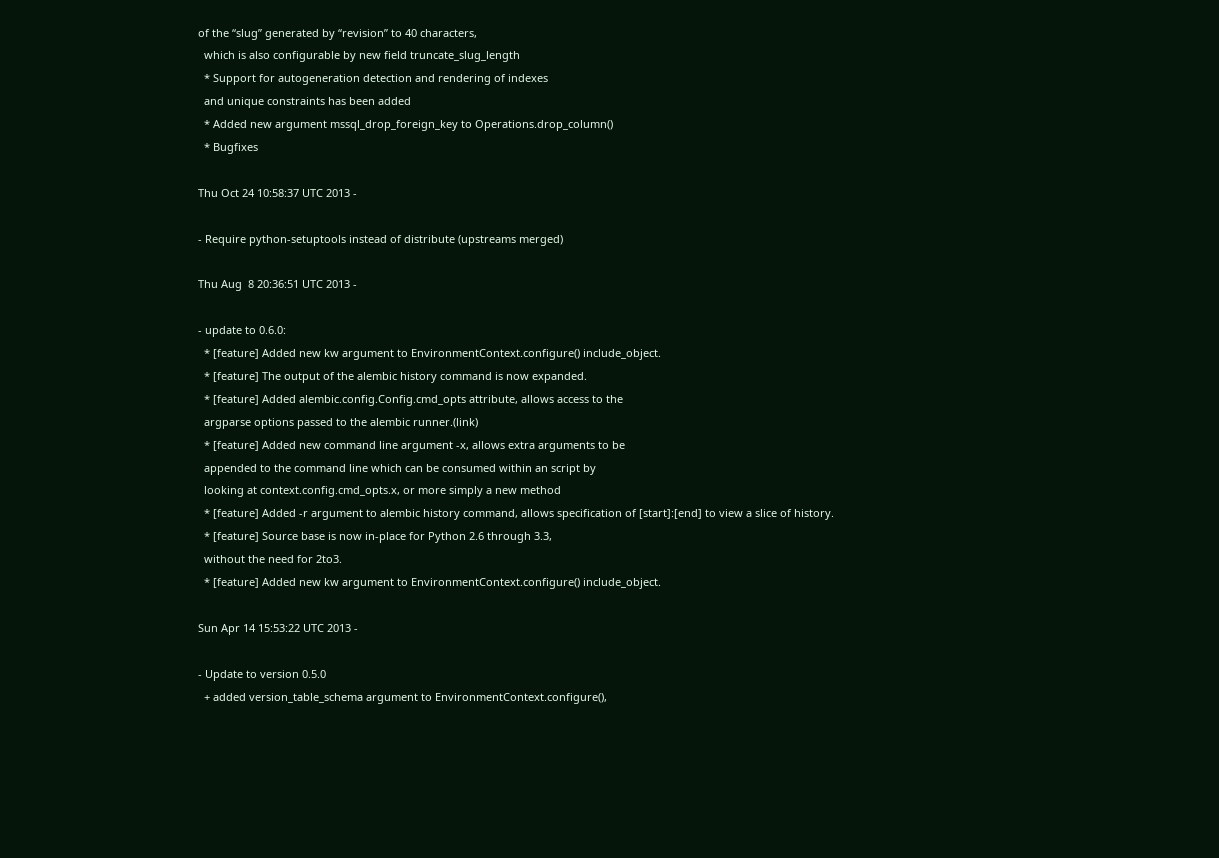of the “slug” generated by “revision” to 40 characters,
  which is also configurable by new field truncate_slug_length
  * Support for autogeneration detection and rendering of indexes
  and unique constraints has been added
  * Added new argument mssql_drop_foreign_key to Operations.drop_column()
  * Bugfixes

Thu Oct 24 10:58:37 UTC 2013 -

- Require python-setuptools instead of distribute (upstreams merged)

Thu Aug  8 20:36:51 UTC 2013 -

- update to 0.6.0:
  * [feature] Added new kw argument to EnvironmentContext.configure() include_object.
  * [feature] The output of the alembic history command is now expanded.
  * [feature] Added alembic.config.Config.cmd_opts attribute, allows access to the
  argparse options passed to the alembic runner.(link)
  * [feature] Added new command line argument -x, allows extra arguments to be
  appended to the command line which can be consumed within an script by
  looking at context.config.cmd_opts.x, or more simply a new method
  * [feature] Added -r argument to alembic history command, allows specification of [start]:[end] to view a slice of history.
  * [feature] Source base is now in-place for Python 2.6 through 3.3,
  without the need for 2to3.
  * [feature] Added new kw argument to EnvironmentContext.configure() include_object.

Sun Apr 14 15:53:22 UTC 2013 -

- Update to version 0.5.0
  + added version_table_schema argument to EnvironmentContext.configure(),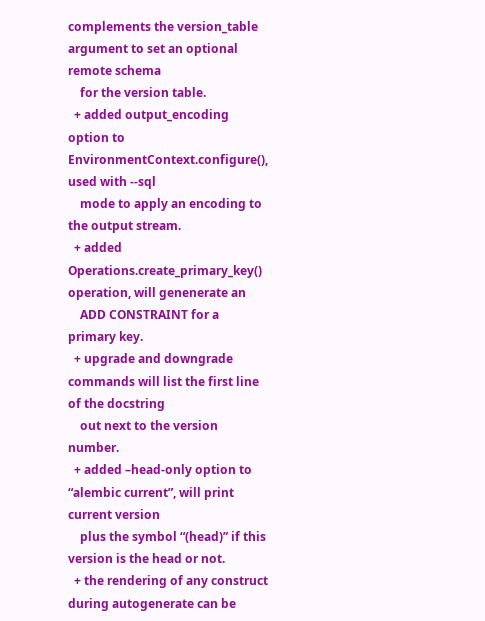complements the version_table argument to set an optional remote schema
    for the version table.
  + added output_encoding option to EnvironmentContext.configure(), used with --sql
    mode to apply an encoding to the output stream.
  + added Operations.create_primary_key() operation, will genenerate an
    ADD CONSTRAINT for a primary key.
  + upgrade and downgrade commands will list the first line of the docstring
    out next to the version number.
  + added –head-only option to “alembic current”, will print current version
    plus the symbol “(head)” if this version is the head or not.
  + the rendering of any construct during autogenerate can be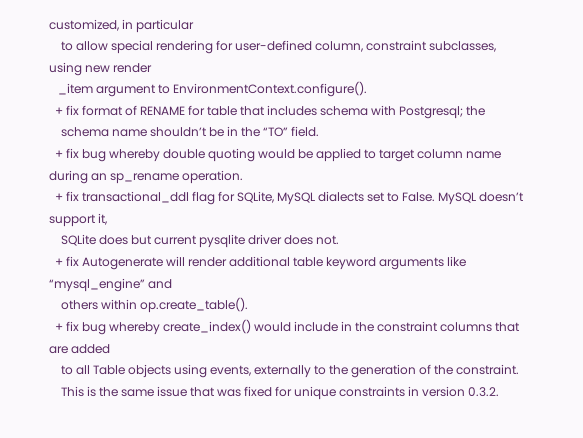customized, in particular
    to allow special rendering for user-defined column, constraint subclasses, using new render
   _item argument to EnvironmentContext.configure().
  + fix format of RENAME for table that includes schema with Postgresql; the
    schema name shouldn’t be in the “TO” field.
  + fix bug whereby double quoting would be applied to target column name during an sp_rename operation.
  + fix transactional_ddl flag for SQLite, MySQL dialects set to False. MySQL doesn’t support it,
    SQLite does but current pysqlite driver does not.
  + fix Autogenerate will render additional table keyword arguments like “mysql_engine” and
    others within op.create_table().
  + fix bug whereby create_index() would include in the constraint columns that are added
    to all Table objects using events, externally to the generation of the constraint.
    This is the same issue that was fixed for unique constraints in version 0.3.2.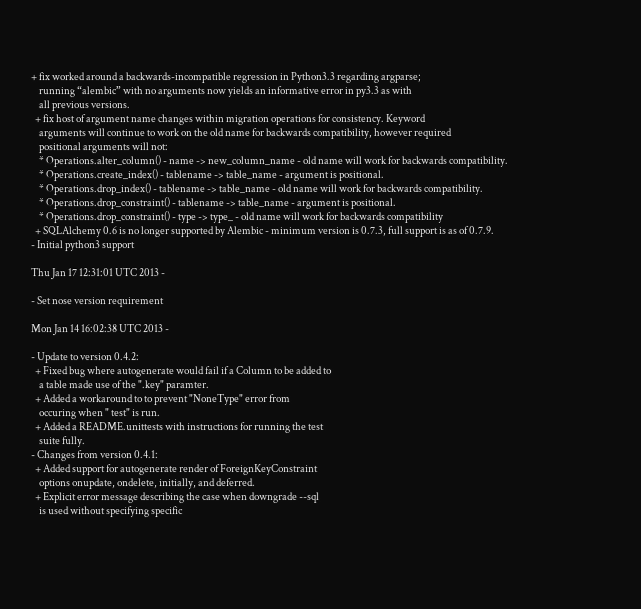+ fix worked around a backwards-incompatible regression in Python3.3 regarding argparse;
    running “alembic” with no arguments now yields an informative error in py3.3 as with
    all previous versions.
  + fix host of argument name changes within migration operations for consistency. Keyword
    arguments will continue to work on the old name for backwards compatibility, however required
    positional arguments will not:
    * Operations.alter_column() - name -> new_column_name - old name will work for backwards compatibility.
    * Operations.create_index() - tablename -> table_name - argument is positional.
    * Operations.drop_index() - tablename -> table_name - old name will work for backwards compatibility.
    * Operations.drop_constraint() - tablename -> table_name - argument is positional.
    * Operations.drop_constraint() - type -> type_ - old name will work for backwards compatibility
  + SQLAlchemy 0.6 is no longer supported by Alembic - minimum version is 0.7.3, full support is as of 0.7.9.
- Initial python3 support

Thu Jan 17 12:31:01 UTC 2013 -

- Set nose version requirement

Mon Jan 14 16:02:38 UTC 2013 -

- Update to version 0.4.2:
  + Fixed bug where autogenerate would fail if a Column to be added to
    a table made use of the ".key" paramter.
  + Added a workaround to to prevent "NoneType" error from
    occuring when " test" is run.
  + Added a README.unittests with instructions for running the test
    suite fully.
- Changes from version 0.4.1:
  + Added support for autogenerate render of ForeignKeyConstraint
    options onupdate, ondelete, initially, and deferred.
  + Explicit error message describing the case when downgrade --sql
    is used without specifying specific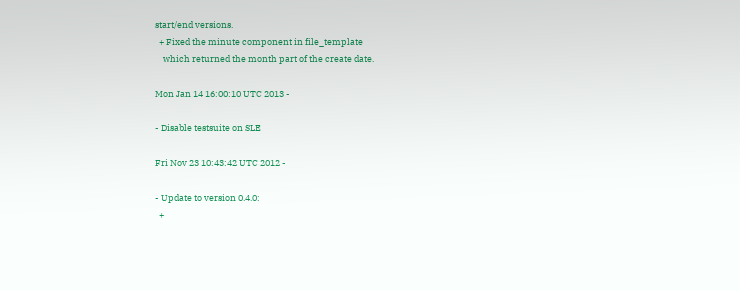start/end versions.
  + Fixed the minute component in file_template
    which returned the month part of the create date.

Mon Jan 14 16:00:10 UTC 2013 -

- Disable testsuite on SLE

Fri Nov 23 10:43:42 UTC 2012 -

- Update to version 0.4.0:
  +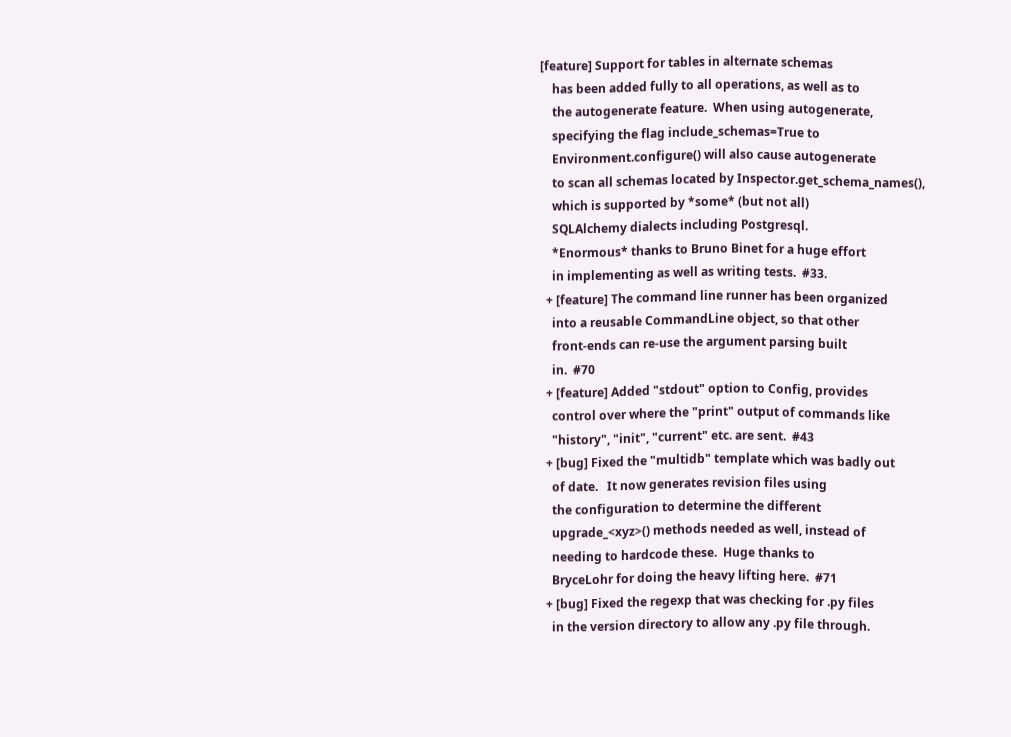[feature] Support for tables in alternate schemas
    has been added fully to all operations, as well as to
    the autogenerate feature.  When using autogenerate,
    specifying the flag include_schemas=True to
    Environment.configure() will also cause autogenerate
    to scan all schemas located by Inspector.get_schema_names(),
    which is supported by *some* (but not all)
    SQLAlchemy dialects including Postgresql.
    *Enormous* thanks to Bruno Binet for a huge effort
    in implementing as well as writing tests.  #33.
  + [feature] The command line runner has been organized
    into a reusable CommandLine object, so that other
    front-ends can re-use the argument parsing built
    in.  #70
  + [feature] Added "stdout" option to Config, provides
    control over where the "print" output of commands like
    "history", "init", "current" etc. are sent.  #43
  + [bug] Fixed the "multidb" template which was badly out
    of date.   It now generates revision files using
    the configuration to determine the different
    upgrade_<xyz>() methods needed as well, instead of
    needing to hardcode these.  Huge thanks to
    BryceLohr for doing the heavy lifting here.  #71
  + [bug] Fixed the regexp that was checking for .py files
    in the version directory to allow any .py file through.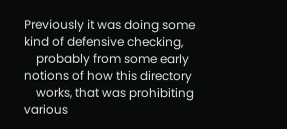Previously it was doing some kind of defensive checking,
    probably from some early notions of how this directory
    works, that was prohibiting various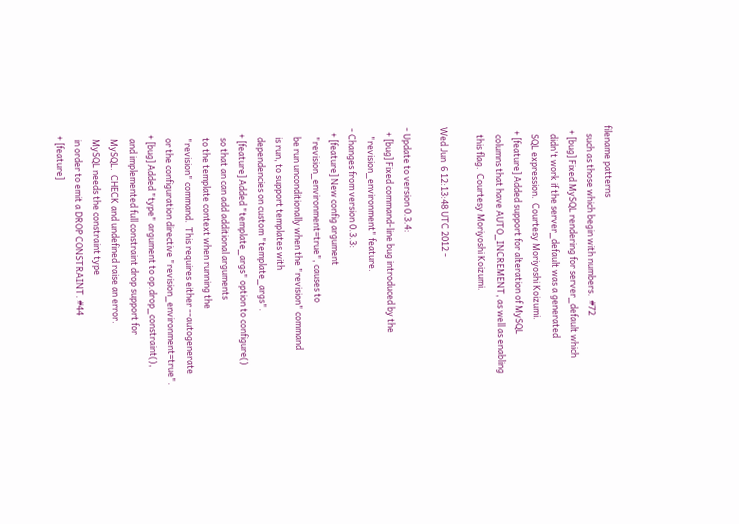filename patterns
    such as those which begin with numbers.  #72
  + [bug] Fixed MySQL rendering for server_default which
    didn't work if the server_default was a generated
    SQL expression.  Courtesy Moriyoshi Koizumi.
  + [feature] Added support for alteration of MySQL
    columns that have AUTO_INCREMENT, as well as enabling
    this flag.  Courtesy Moriyoshi Koizumi.

Wed Jun  6 12:13:48 UTC 2012 -

- Update to version 0.3.4:
  + [bug] Fixed command-line bug introduced by the
    "revision_environment" feature.
- Changes from version 0.3.3:
  + [feature] New config argument
    "revision_environment=true", causes to
    be run unconditionally when the "revision" command
    is run, to support templates with
    dependencies on custom "template_args".
  + [feature] Added "template_args" option to configure()
    so that an can add additional arguments
    to the template context when running the
    "revision" command.  This requires either --autogenerate
    or the configuration directive "revision_environment=true".
  + [bug] Added "type" argument to op.drop_constraint(),
    and implemented full constraint drop support for
    MySQL.  CHECK and undefined raise an error.
    MySQL needs the constraint type
    in order to emit a DROP CONSTRAINT. #44
  + [feature]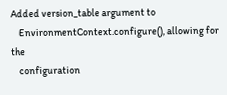Added version_table argument to
    EnvironmentContext.configure(), allowing for the
    configuration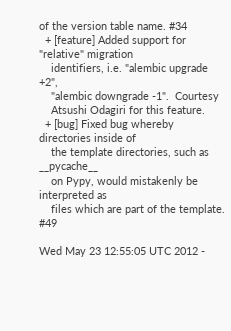of the version table name. #34
  + [feature] Added support for "relative" migration
    identifiers, i.e. "alembic upgrade +2",
    "alembic downgrade -1".  Courtesy
    Atsushi Odagiri for this feature.
  + [bug] Fixed bug whereby directories inside of
    the template directories, such as __pycache__
    on Pypy, would mistakenly be interpreted as
    files which are part of the template. #49

Wed May 23 12:55:05 UTC 2012 -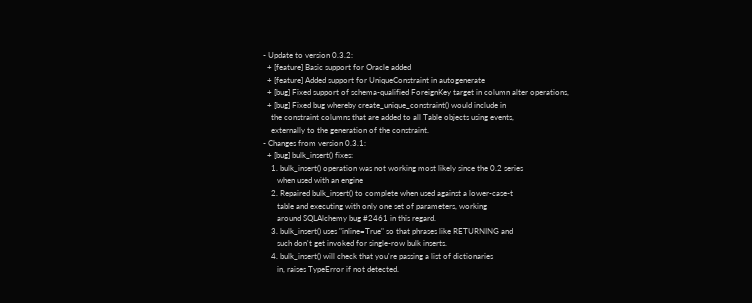- Update to version 0.3.2:
  + [feature] Basic support for Oracle added
  + [feature] Added support for UniqueConstraint in autogenerate
  + [bug] Fixed support of schema-qualified ForeignKey target in column alter operations,
  + [bug] Fixed bug whereby create_unique_constraint() would include in
    the constraint columns that are added to all Table objects using events,
    externally to the generation of the constraint.
- Changes from version 0.3.1:
  + [bug] bulk_insert() fixes:
    1. bulk_insert() operation was not working most likely since the 0.2 series
       when used with an engine
    2. Repaired bulk_insert() to complete when used against a lower-case-t
       table and executing with only one set of parameters, working
       around SQLAlchemy bug #2461 in this regard.
    3. bulk_insert() uses "inline=True" so that phrases like RETURNING and
       such don't get invoked for single-row bulk inserts.
    4. bulk_insert() will check that you're passing a list of dictionaries
       in, raises TypeError if not detected.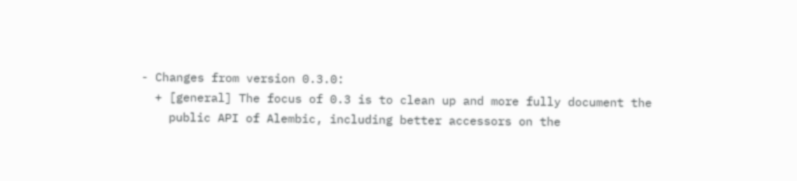- Changes from version 0.3.0:
  + [general] The focus of 0.3 is to clean up and more fully document the
    public API of Alembic, including better accessors on the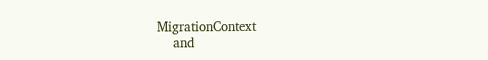MigrationContext
    and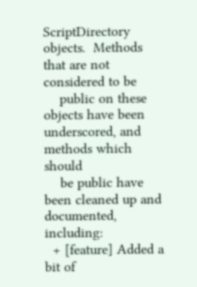ScriptDirectory objects.  Methods that are not considered to be
    public on these objects have been underscored, and methods which should
    be public have been cleaned up and documented, including:
  + [feature] Added a bit of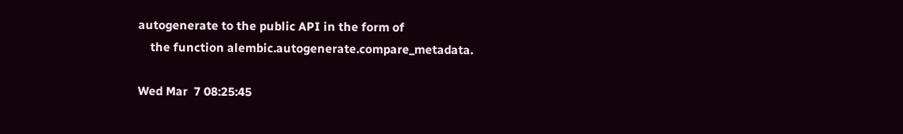autogenerate to the public API in the form of
    the function alembic.autogenerate.compare_metadata.

Wed Mar  7 08:25:45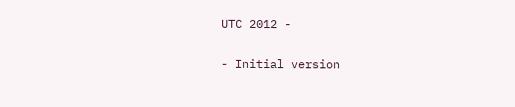UTC 2012 -

- Initial version